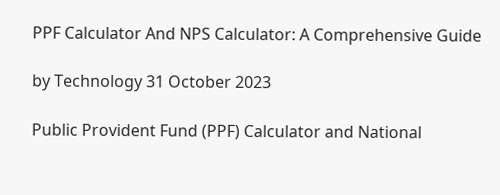PPF Calculator And NPS Calculator: A Comprehensive Guide

by Technology 31 October 2023

Public Provident Fund (PPF) Calculator and National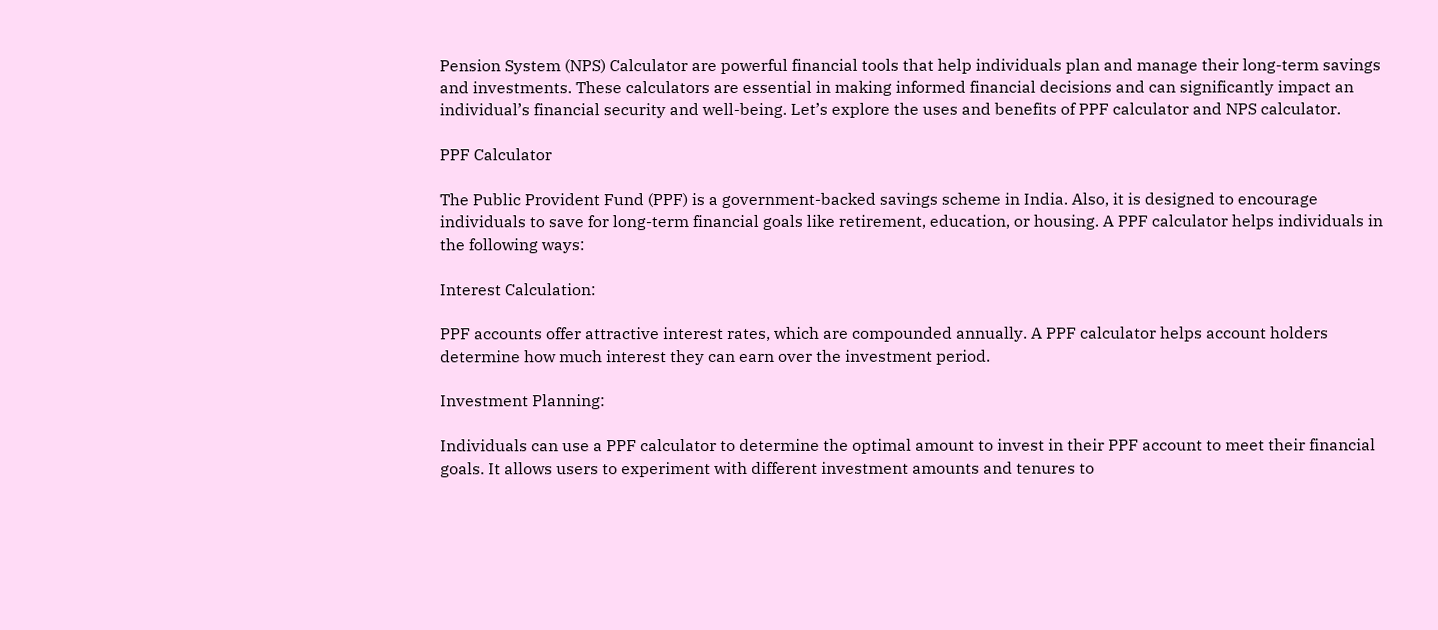Pension System (NPS) Calculator are powerful financial tools that help individuals plan and manage their long-term savings and investments. These calculators are essential in making informed financial decisions and can significantly impact an individual’s financial security and well-being. Let’s explore the uses and benefits of PPF calculator and NPS calculator.

PPF Calculator

The Public Provident Fund (PPF) is a government-backed savings scheme in India. Also, it is designed to encourage individuals to save for long-term financial goals like retirement, education, or housing. A PPF calculator helps individuals in the following ways:

Interest Calculation:

PPF accounts offer attractive interest rates, which are compounded annually. A PPF calculator helps account holders determine how much interest they can earn over the investment period.

Investment Planning:

Individuals can use a PPF calculator to determine the optimal amount to invest in their PPF account to meet their financial goals. It allows users to experiment with different investment amounts and tenures to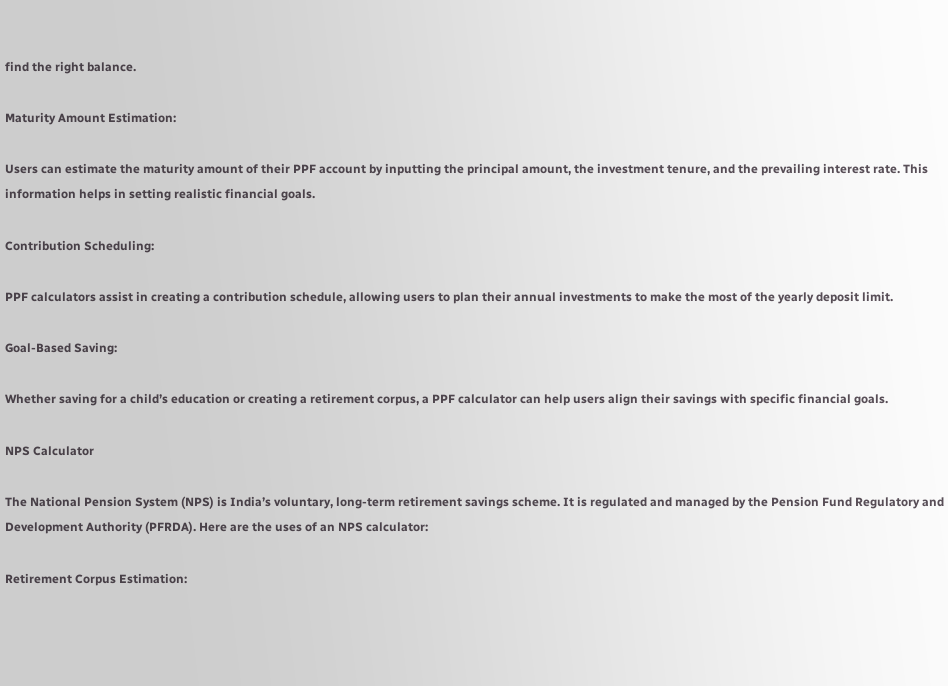find the right balance.

Maturity Amount Estimation:

Users can estimate the maturity amount of their PPF account by inputting the principal amount, the investment tenure, and the prevailing interest rate. This information helps in setting realistic financial goals.

Contribution Scheduling:

PPF calculators assist in creating a contribution schedule, allowing users to plan their annual investments to make the most of the yearly deposit limit.

Goal-Based Saving:

Whether saving for a child’s education or creating a retirement corpus, a PPF calculator can help users align their savings with specific financial goals.

NPS Calculator

The National Pension System (NPS) is India’s voluntary, long-term retirement savings scheme. It is regulated and managed by the Pension Fund Regulatory and Development Authority (PFRDA). Here are the uses of an NPS calculator:

Retirement Corpus Estimation: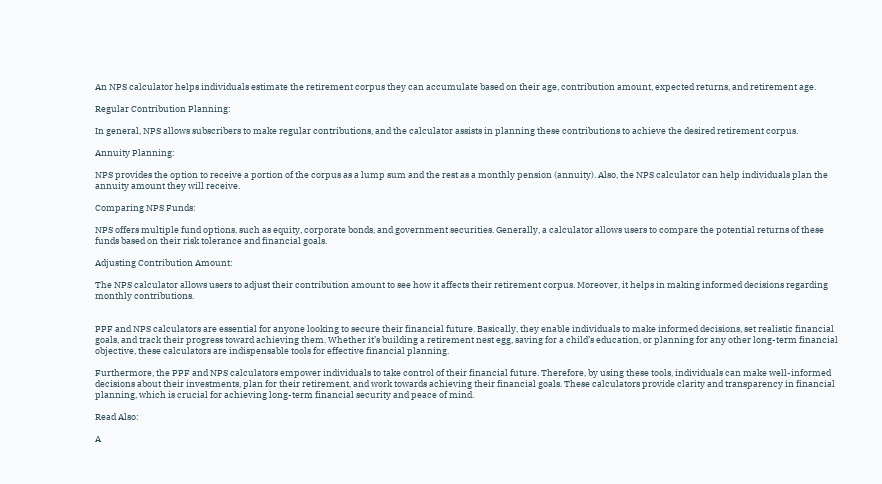An NPS calculator helps individuals estimate the retirement corpus they can accumulate based on their age, contribution amount, expected returns, and retirement age.

Regular Contribution Planning:

In general, NPS allows subscribers to make regular contributions, and the calculator assists in planning these contributions to achieve the desired retirement corpus.

Annuity Planning:

NPS provides the option to receive a portion of the corpus as a lump sum and the rest as a monthly pension (annuity). Also, the NPS calculator can help individuals plan the annuity amount they will receive.

Comparing NPS Funds:

NPS offers multiple fund options, such as equity, corporate bonds, and government securities. Generally, a calculator allows users to compare the potential returns of these funds based on their risk tolerance and financial goals.

Adjusting Contribution Amount:

The NPS calculator allows users to adjust their contribution amount to see how it affects their retirement corpus. Moreover, it helps in making informed decisions regarding monthly contributions.


PPF and NPS calculators are essential for anyone looking to secure their financial future. Basically, they enable individuals to make informed decisions, set realistic financial goals, and track their progress toward achieving them. Whether it’s building a retirement nest egg, saving for a child’s education, or planning for any other long-term financial objective, these calculators are indispensable tools for effective financial planning.

Furthermore, the PPF and NPS calculators empower individuals to take control of their financial future. Therefore, by using these tools, individuals can make well-informed decisions about their investments, plan for their retirement, and work towards achieving their financial goals. These calculators provide clarity and transparency in financial planning, which is crucial for achieving long-term financial security and peace of mind.

Read Also:

A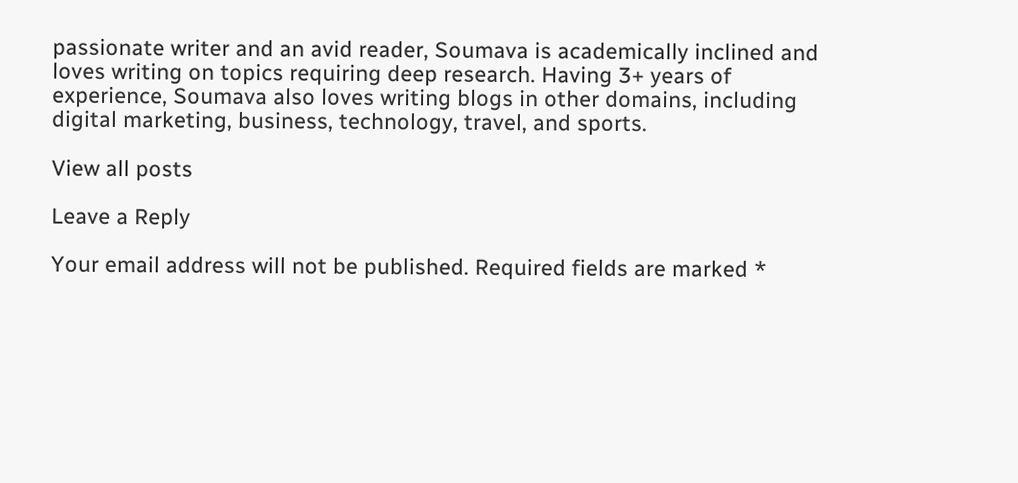passionate writer and an avid reader, Soumava is academically inclined and loves writing on topics requiring deep research. Having 3+ years of experience, Soumava also loves writing blogs in other domains, including digital marketing, business, technology, travel, and sports.

View all posts

Leave a Reply

Your email address will not be published. Required fields are marked *